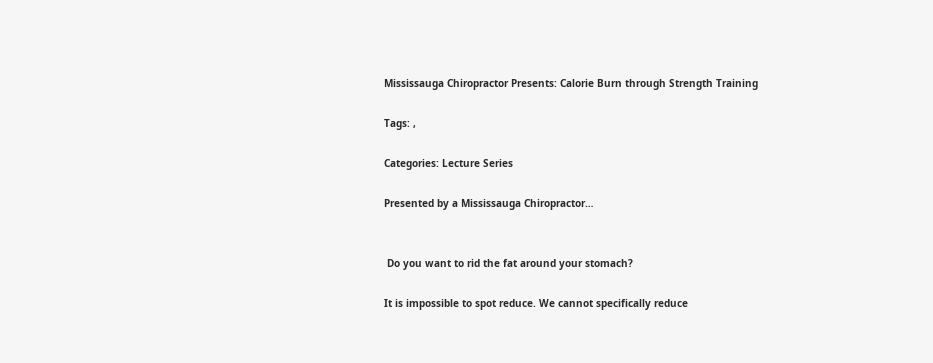Mississauga Chiropractor Presents: Calorie Burn through Strength Training

Tags: ,

Categories: Lecture Series

Presented by a Mississauga Chiropractor…


 Do you want to rid the fat around your stomach?

It is impossible to spot reduce. We cannot specifically reduce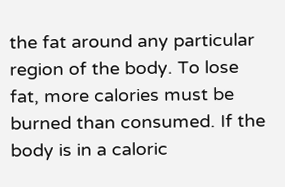the fat around any particular region of the body. To lose fat, more calories must be burned than consumed. If the body is in a caloric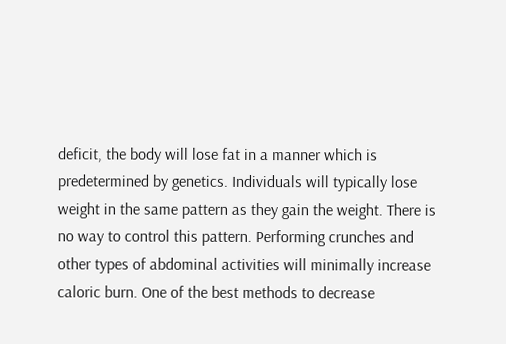deficit, the body will lose fat in a manner which is predetermined by genetics. Individuals will typically lose weight in the same pattern as they gain the weight. There is no way to control this pattern. Performing crunches and other types of abdominal activities will minimally increase caloric burn. One of the best methods to decrease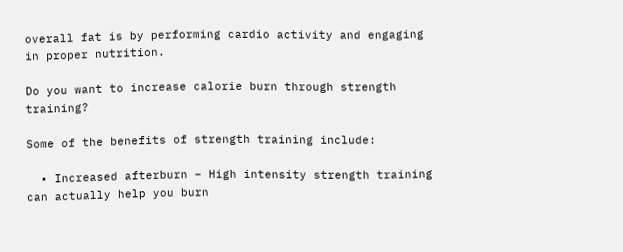overall fat is by performing cardio activity and engaging in proper nutrition.

Do you want to increase calorie burn through strength training?

Some of the benefits of strength training include:

  • Increased afterburn – High intensity strength training can actually help you burn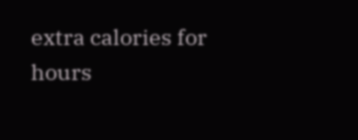extra calories for hours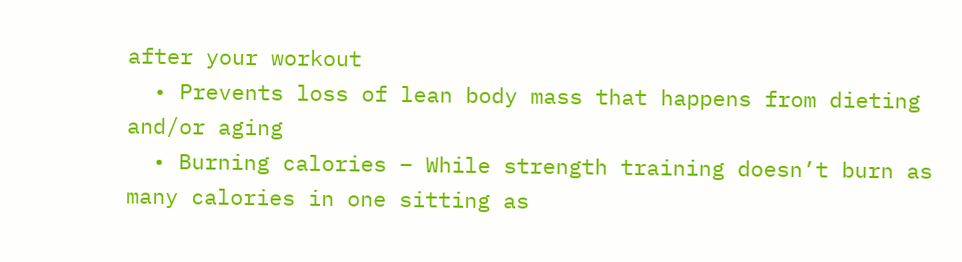after your workout
  • Prevents loss of lean body mass that happens from dieting and/or aging
  • Burning calories – While strength training doesn’t burn as many calories in one sitting as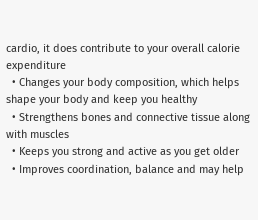cardio, it does contribute to your overall calorie expenditure
  • Changes your body composition, which helps shape your body and keep you healthy
  • Strengthens bones and connective tissue along with muscles
  • Keeps you strong and active as you get older
  • Improves coordination, balance and may help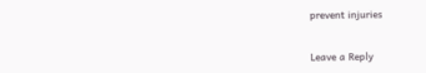prevent injuries


Leave a Reply